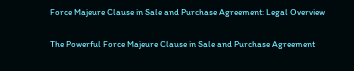Force Majeure Clause in Sale and Purchase Agreement: Legal Overview

The Powerful Force Majeure Clause in Sale and Purchase Agreement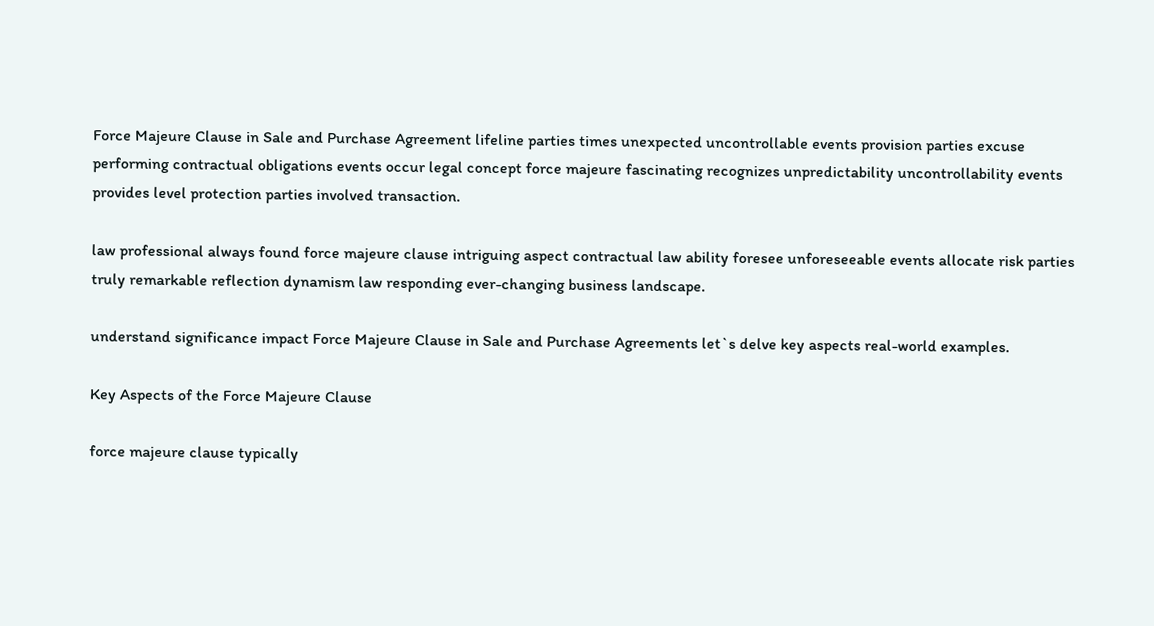Force Majeure Clause in Sale and Purchase Agreement lifeline parties times unexpected uncontrollable events provision parties excuse performing contractual obligations events occur legal concept force majeure fascinating recognizes unpredictability uncontrollability events provides level protection parties involved transaction.

law professional always found force majeure clause intriguing aspect contractual law ability foresee unforeseeable events allocate risk parties truly remarkable reflection dynamism law responding ever-changing business landscape.

understand significance impact Force Majeure Clause in Sale and Purchase Agreements let`s delve key aspects real-world examples.

Key Aspects of the Force Majeure Clause

force majeure clause typically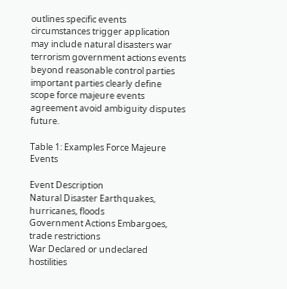outlines specific events circumstances trigger application may include natural disasters war terrorism government actions events beyond reasonable control parties important parties clearly define scope force majeure events agreement avoid ambiguity disputes future.

Table 1: Examples Force Majeure Events

Event Description
Natural Disaster Earthquakes, hurricanes, floods
Government Actions Embargoes, trade restrictions
War Declared or undeclared hostilities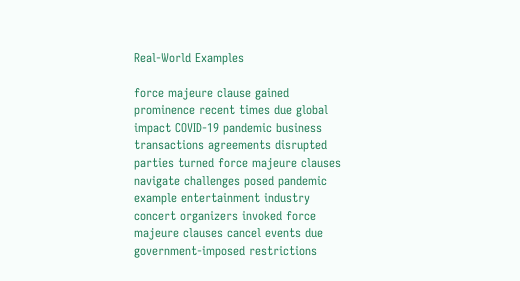Real-World Examples

force majeure clause gained prominence recent times due global impact COVID-19 pandemic business transactions agreements disrupted parties turned force majeure clauses navigate challenges posed pandemic example entertainment industry concert organizers invoked force majeure clauses cancel events due government-imposed restrictions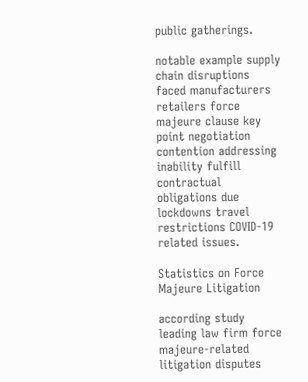public gatherings.

notable example supply chain disruptions faced manufacturers retailers force majeure clause key point negotiation contention addressing inability fulfill contractual obligations due lockdowns travel restrictions COVID-19 related issues.

Statistics on Force Majeure Litigation

according study leading law firm force majeure-related litigation disputes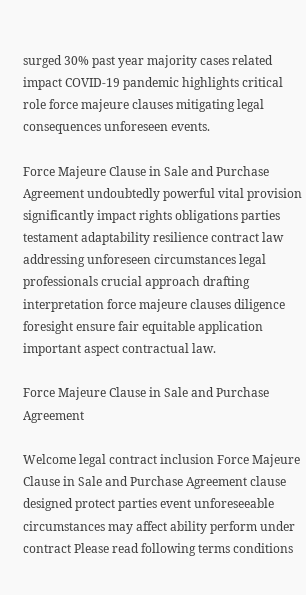surged 30% past year majority cases related impact COVID-19 pandemic highlights critical role force majeure clauses mitigating legal consequences unforeseen events.

Force Majeure Clause in Sale and Purchase Agreement undoubtedly powerful vital provision significantly impact rights obligations parties testament adaptability resilience contract law addressing unforeseen circumstances legal professionals crucial approach drafting interpretation force majeure clauses diligence foresight ensure fair equitable application important aspect contractual law.

Force Majeure Clause in Sale and Purchase Agreement

Welcome legal contract inclusion Force Majeure Clause in Sale and Purchase Agreement clause designed protect parties event unforeseeable circumstances may affect ability perform under contract Please read following terms conditions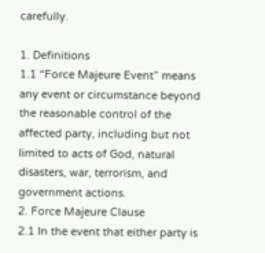carefully.

1. Definitions
1.1 “Force Majeure Event” means any event or circumstance beyond the reasonable control of the affected party, including but not limited to acts of God, natural disasters, war, terrorism, and government actions.
2. Force Majeure Clause
2.1 In the event that either party is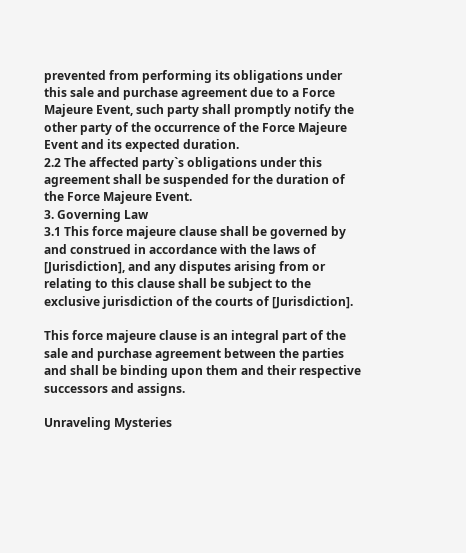prevented from performing its obligations under this sale and purchase agreement due to a Force Majeure Event, such party shall promptly notify the other party of the occurrence of the Force Majeure Event and its expected duration.
2.2 The affected party`s obligations under this agreement shall be suspended for the duration of the Force Majeure Event.
3. Governing Law
3.1 This force majeure clause shall be governed by and construed in accordance with the laws of [Jurisdiction], and any disputes arising from or relating to this clause shall be subject to the exclusive jurisdiction of the courts of [Jurisdiction].

This force majeure clause is an integral part of the sale and purchase agreement between the parties and shall be binding upon them and their respective successors and assigns.

Unraveling Mysteries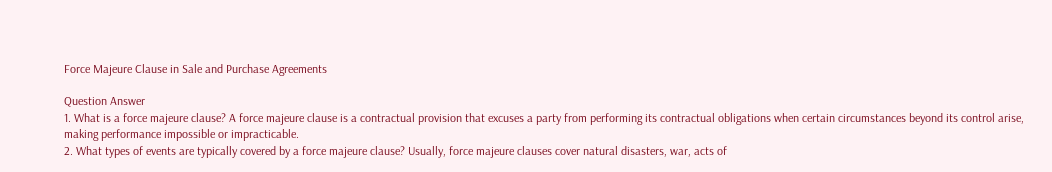Force Majeure Clause in Sale and Purchase Agreements

Question Answer
1. What is a force majeure clause? A force majeure clause is a contractual provision that excuses a party from performing its contractual obligations when certain circumstances beyond its control arise, making performance impossible or impracticable.
2. What types of events are typically covered by a force majeure clause? Usually, force majeure clauses cover natural disasters, war, acts of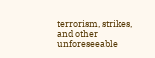terrorism, strikes, and other unforeseeable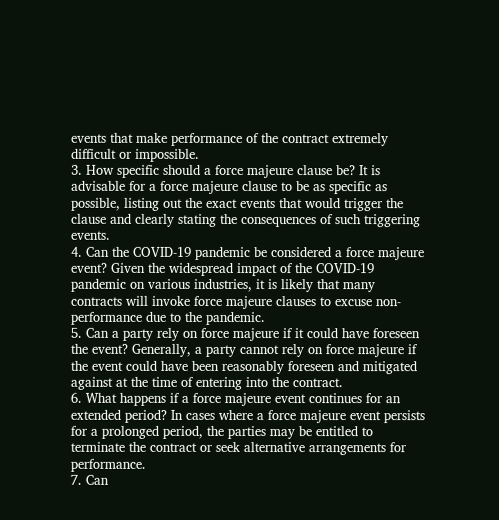events that make performance of the contract extremely difficult or impossible.
3. How specific should a force majeure clause be? It is advisable for a force majeure clause to be as specific as possible, listing out the exact events that would trigger the clause and clearly stating the consequences of such triggering events.
4. Can the COVID-19 pandemic be considered a force majeure event? Given the widespread impact of the COVID-19 pandemic on various industries, it is likely that many contracts will invoke force majeure clauses to excuse non-performance due to the pandemic.
5. Can a party rely on force majeure if it could have foreseen the event? Generally, a party cannot rely on force majeure if the event could have been reasonably foreseen and mitigated against at the time of entering into the contract.
6. What happens if a force majeure event continues for an extended period? In cases where a force majeure event persists for a prolonged period, the parties may be entitled to terminate the contract or seek alternative arrangements for performance.
7. Can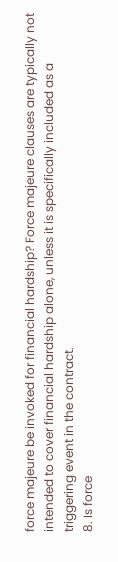force majeure be invoked for financial hardship? Force majeure clauses are typically not intended to cover financial hardship alone, unless it is specifically included as a triggering event in the contract.
8. Is force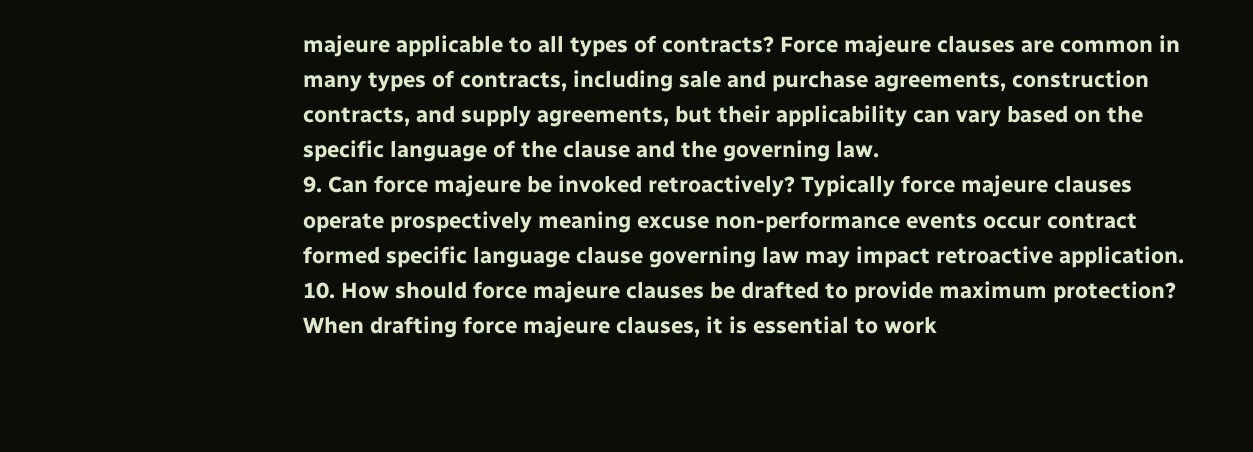majeure applicable to all types of contracts? Force majeure clauses are common in many types of contracts, including sale and purchase agreements, construction contracts, and supply agreements, but their applicability can vary based on the specific language of the clause and the governing law.
9. Can force majeure be invoked retroactively? Typically force majeure clauses operate prospectively meaning excuse non-performance events occur contract formed specific language clause governing law may impact retroactive application.
10. How should force majeure clauses be drafted to provide maximum protection? When drafting force majeure clauses, it is essential to work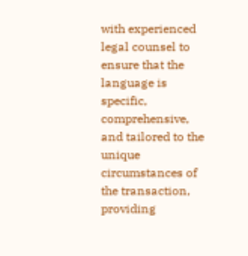with experienced legal counsel to ensure that the language is specific, comprehensive, and tailored to the unique circumstances of the transaction, providing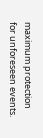maximum protection for unforeseen events.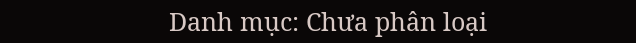Danh mục: Chưa phân loại